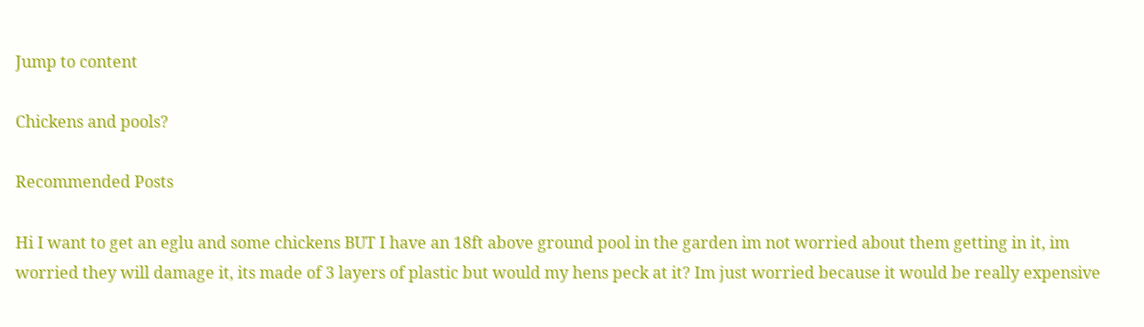Jump to content

Chickens and pools?

Recommended Posts

Hi I want to get an eglu and some chickens BUT I have an 18ft above ground pool in the garden im not worried about them getting in it, im worried they will damage it, its made of 3 layers of plastic but would my hens peck at it? Im just worried because it would be really expensive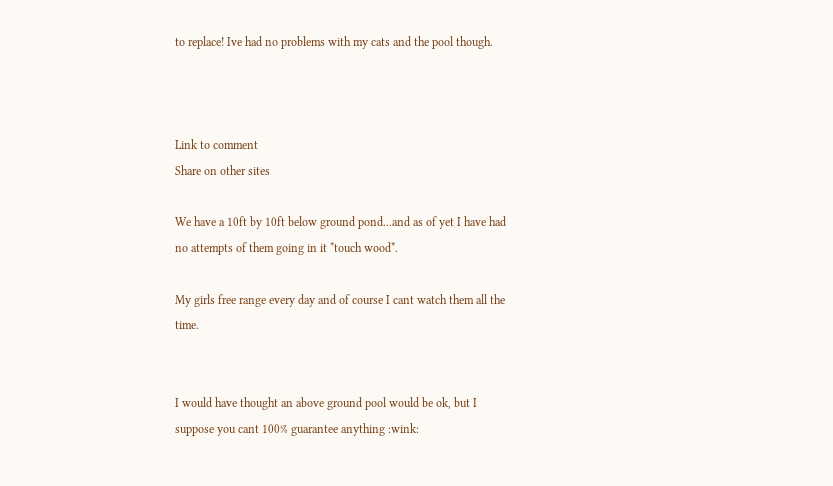to replace! Ive had no problems with my cats and the pool though.



Link to comment
Share on other sites

We have a 10ft by 10ft below ground pond...and as of yet I have had no attempts of them going in it *touch wood*.

My girls free range every day and of course I cant watch them all the time.


I would have thought an above ground pool would be ok, but I suppose you cant 100% guarantee anything :wink: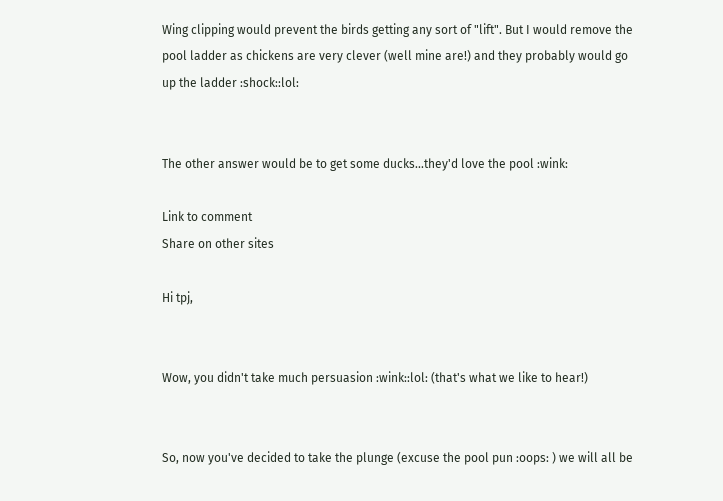Wing clipping would prevent the birds getting any sort of "lift". But I would remove the pool ladder as chickens are very clever (well mine are!) and they probably would go up the ladder :shock::lol:


The other answer would be to get some ducks...they'd love the pool :wink:

Link to comment
Share on other sites

Hi tpj,


Wow, you didn't take much persuasion :wink::lol: (that's what we like to hear!)


So, now you've decided to take the plunge (excuse the pool pun :oops: ) we will all be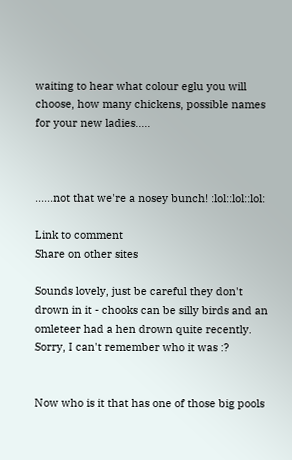waiting to hear what colour eglu you will choose, how many chickens, possible names for your new ladies.....



......not that we're a nosey bunch! :lol::lol::lol:

Link to comment
Share on other sites

Sounds lovely, just be careful they don't drown in it - chooks can be silly birds and an omleteer had a hen drown quite recently. Sorry, I can't remember who it was :?


Now who is it that has one of those big pools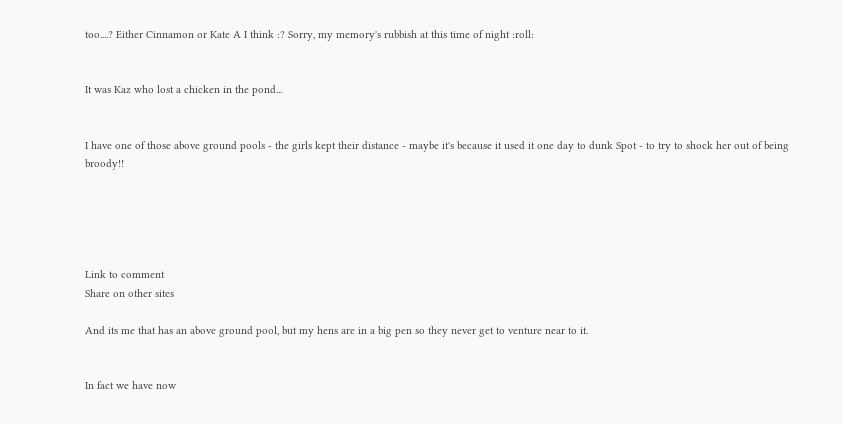too....? Either Cinnamon or Kate A I think :? Sorry, my memory's rubbish at this time of night :roll:


It was Kaz who lost a chicken in the pond...


I have one of those above ground pools - the girls kept their distance - maybe it's because it used it one day to dunk Spot - to try to shock her out of being broody!!





Link to comment
Share on other sites

And its me that has an above ground pool, but my hens are in a big pen so they never get to venture near to it.


In fact we have now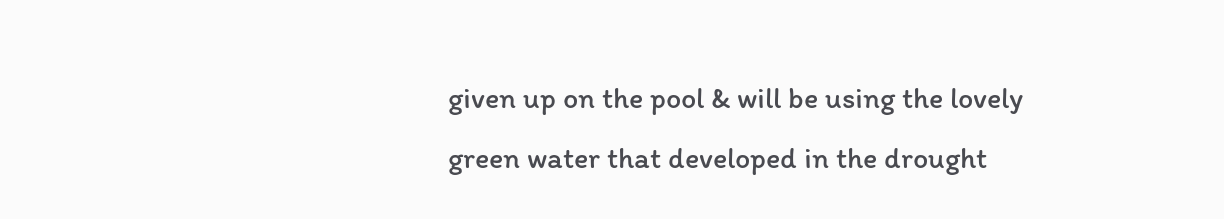given up on the pool & will be using the lovely green water that developed in the drought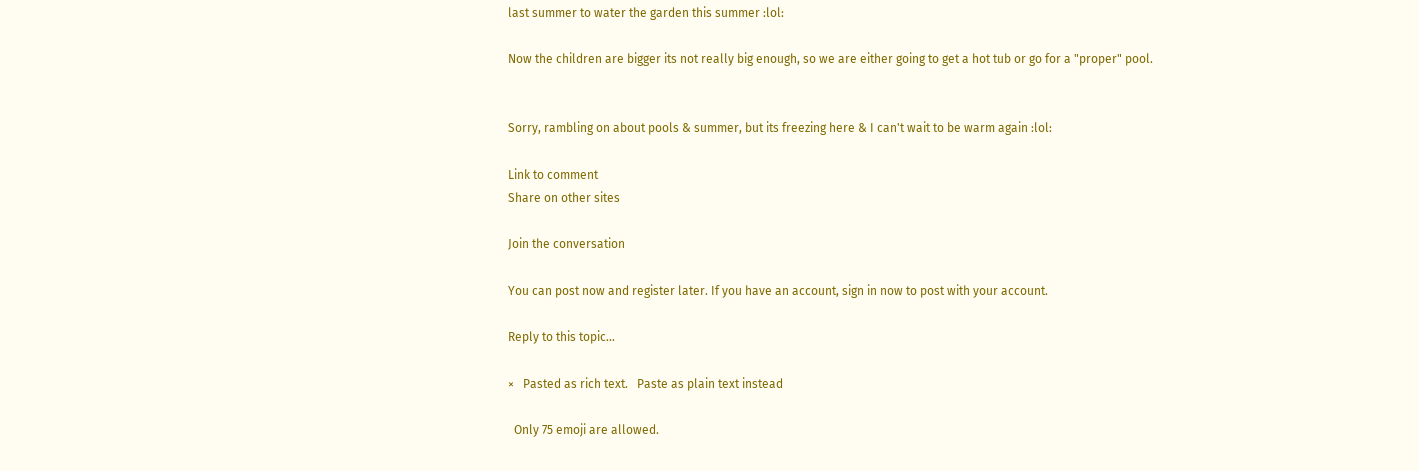last summer to water the garden this summer :lol:

Now the children are bigger its not really big enough, so we are either going to get a hot tub or go for a "proper" pool.


Sorry, rambling on about pools & summer, but its freezing here & I can't wait to be warm again :lol:

Link to comment
Share on other sites

Join the conversation

You can post now and register later. If you have an account, sign in now to post with your account.

Reply to this topic...

×   Pasted as rich text.   Paste as plain text instead

  Only 75 emoji are allowed.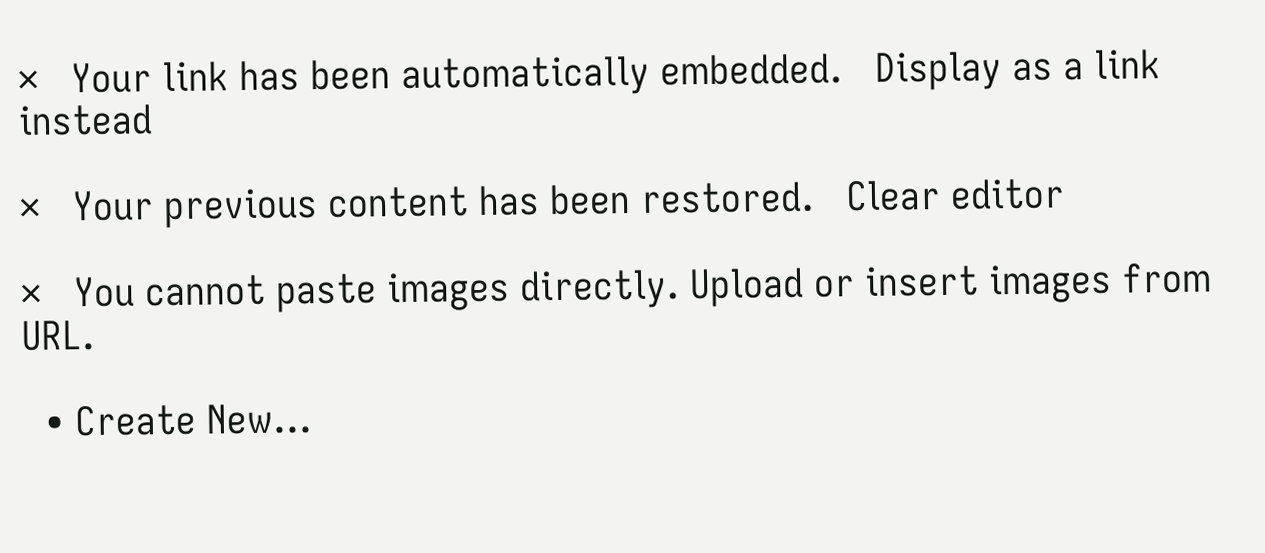×   Your link has been automatically embedded.   Display as a link instead

×   Your previous content has been restored.   Clear editor

×   You cannot paste images directly. Upload or insert images from URL.

  • Create New...